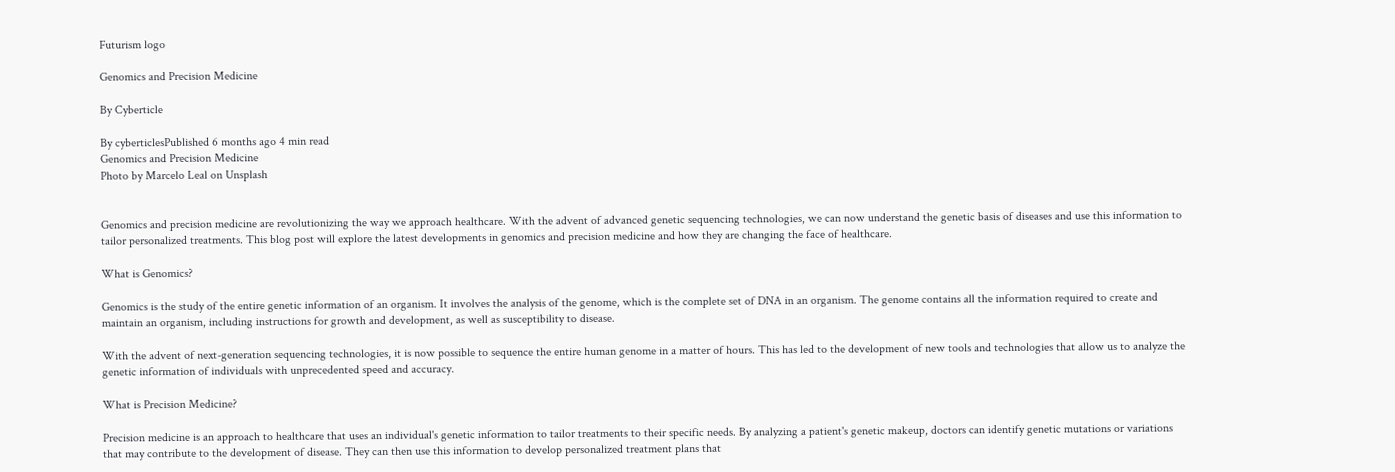Futurism logo

Genomics and Precision Medicine

By Cyberticle

By cyberticlesPublished 6 months ago 4 min read
Genomics and Precision Medicine
Photo by Marcelo Leal on Unsplash


Genomics and precision medicine are revolutionizing the way we approach healthcare. With the advent of advanced genetic sequencing technologies, we can now understand the genetic basis of diseases and use this information to tailor personalized treatments. This blog post will explore the latest developments in genomics and precision medicine and how they are changing the face of healthcare.

What is Genomics?

Genomics is the study of the entire genetic information of an organism. It involves the analysis of the genome, which is the complete set of DNA in an organism. The genome contains all the information required to create and maintain an organism, including instructions for growth and development, as well as susceptibility to disease.

With the advent of next-generation sequencing technologies, it is now possible to sequence the entire human genome in a matter of hours. This has led to the development of new tools and technologies that allow us to analyze the genetic information of individuals with unprecedented speed and accuracy.

What is Precision Medicine?

Precision medicine is an approach to healthcare that uses an individual's genetic information to tailor treatments to their specific needs. By analyzing a patient's genetic makeup, doctors can identify genetic mutations or variations that may contribute to the development of disease. They can then use this information to develop personalized treatment plans that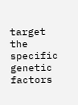target the specific genetic factors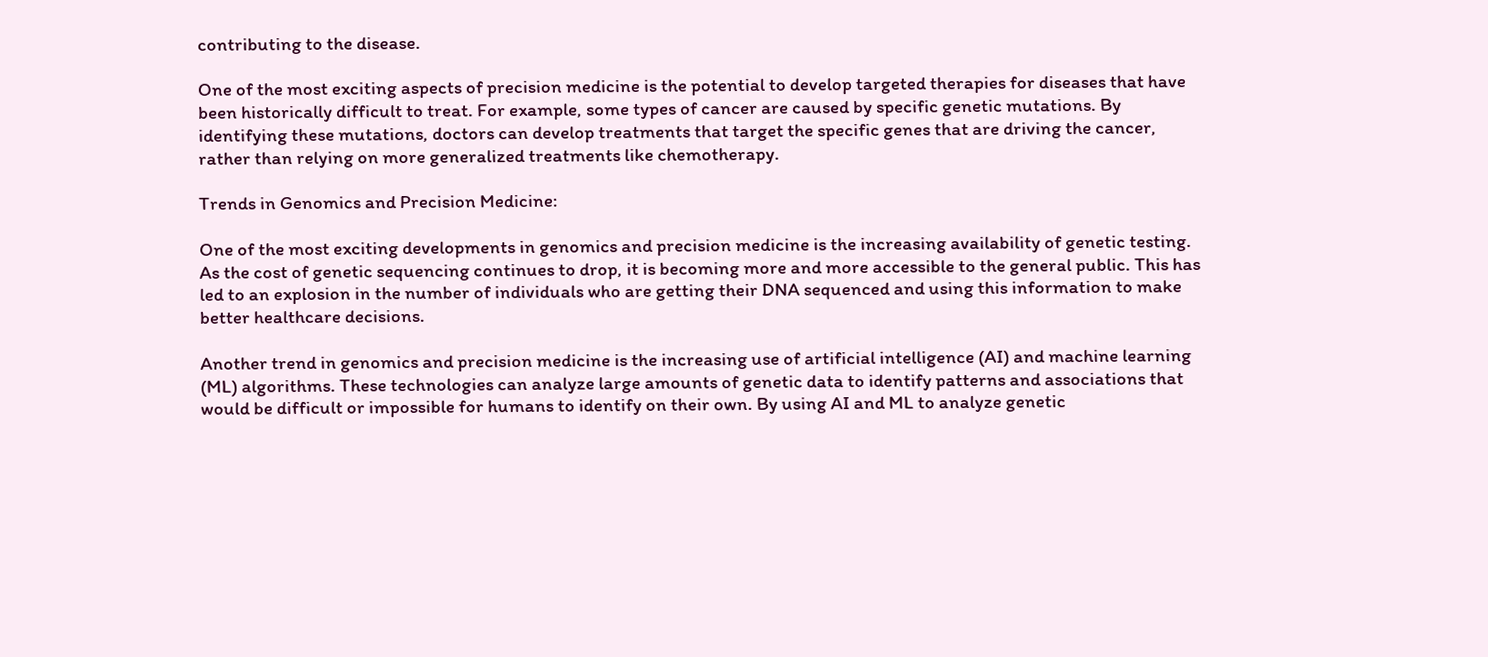contributing to the disease.

One of the most exciting aspects of precision medicine is the potential to develop targeted therapies for diseases that have been historically difficult to treat. For example, some types of cancer are caused by specific genetic mutations. By identifying these mutations, doctors can develop treatments that target the specific genes that are driving the cancer, rather than relying on more generalized treatments like chemotherapy.

Trends in Genomics and Precision Medicine:

One of the most exciting developments in genomics and precision medicine is the increasing availability of genetic testing. As the cost of genetic sequencing continues to drop, it is becoming more and more accessible to the general public. This has led to an explosion in the number of individuals who are getting their DNA sequenced and using this information to make better healthcare decisions.

Another trend in genomics and precision medicine is the increasing use of artificial intelligence (AI) and machine learning (ML) algorithms. These technologies can analyze large amounts of genetic data to identify patterns and associations that would be difficult or impossible for humans to identify on their own. By using AI and ML to analyze genetic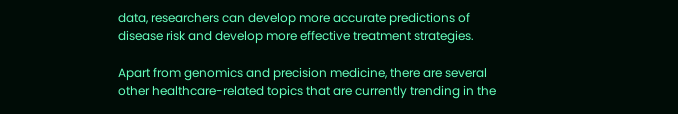data, researchers can develop more accurate predictions of disease risk and develop more effective treatment strategies.

Apart from genomics and precision medicine, there are several other healthcare-related topics that are currently trending in the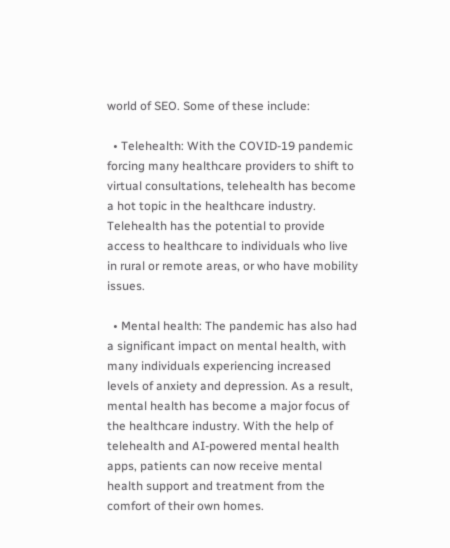world of SEO. Some of these include:

  • Telehealth: With the COVID-19 pandemic forcing many healthcare providers to shift to virtual consultations, telehealth has become a hot topic in the healthcare industry. Telehealth has the potential to provide access to healthcare to individuals who live in rural or remote areas, or who have mobility issues.

  • Mental health: The pandemic has also had a significant impact on mental health, with many individuals experiencing increased levels of anxiety and depression. As a result, mental health has become a major focus of the healthcare industry. With the help of telehealth and AI-powered mental health apps, patients can now receive mental health support and treatment from the comfort of their own homes.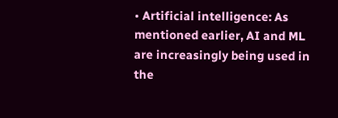• Artificial intelligence: As mentioned earlier, AI and ML are increasingly being used in the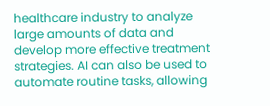healthcare industry to analyze large amounts of data and develop more effective treatment strategies. AI can also be used to automate routine tasks, allowing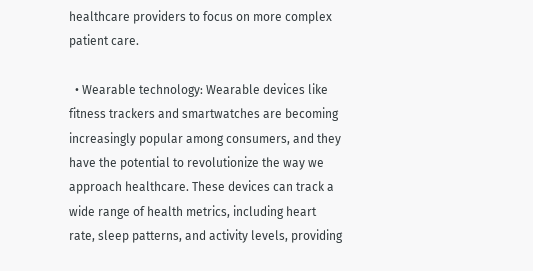healthcare providers to focus on more complex patient care.

  • Wearable technology: Wearable devices like fitness trackers and smartwatches are becoming increasingly popular among consumers, and they have the potential to revolutionize the way we approach healthcare. These devices can track a wide range of health metrics, including heart rate, sleep patterns, and activity levels, providing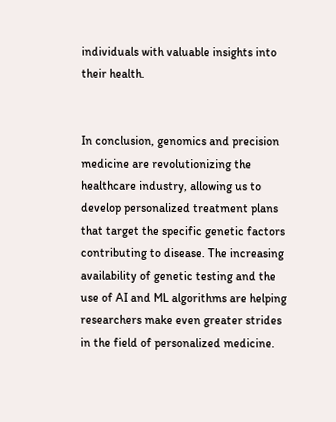individuals with valuable insights into their health.


In conclusion, genomics and precision medicine are revolutionizing the healthcare industry, allowing us to develop personalized treatment plans that target the specific genetic factors contributing to disease. The increasing availability of genetic testing and the use of AI and ML algorithms are helping researchers make even greater strides in the field of personalized medicine.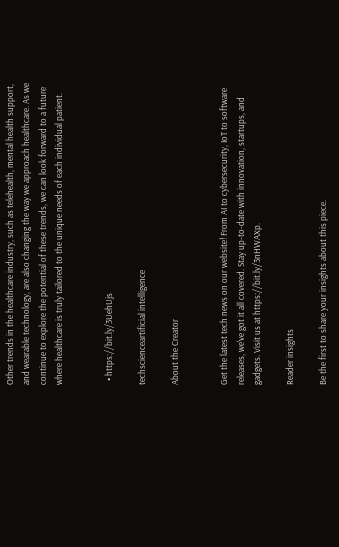Other trends in the healthcare industry, such as telehealth, mental health support, and wearable technology, are also changing the way we approach healthcare. As we continue to explore the potential of these trends, we can look forward to a future where healthcare is truly tailored to the unique needs of each individual patient.


  • https://bit.ly/3UehUjs

techscienceartificial intelligence

About the Creator


Get the latest tech news on our website! From AI to cybersecurity, IoT to software releases, we've got it all covered. Stay up-to-date with innovation, startups, and gadgets. Visit us at https://bit.ly/3nHWAXp.

Reader insights

Be the first to share your insights about this piece.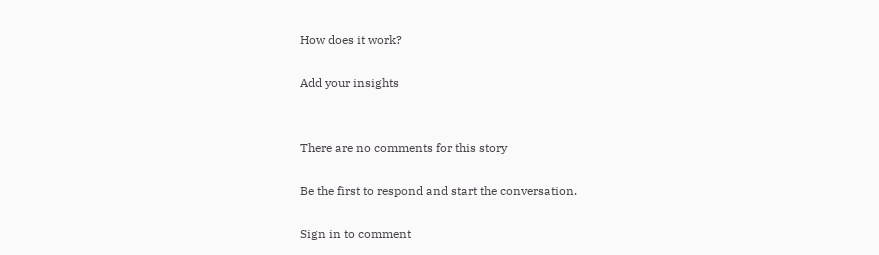How does it work?

Add your insights


There are no comments for this story

Be the first to respond and start the conversation.

Sign in to comment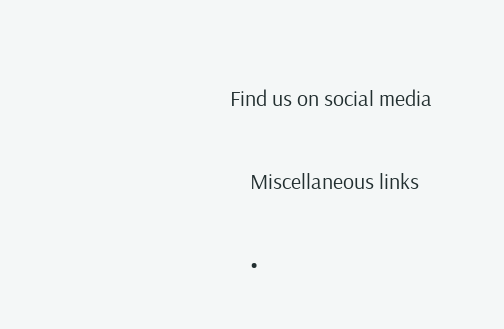Find us on social media

    Miscellaneous links

    •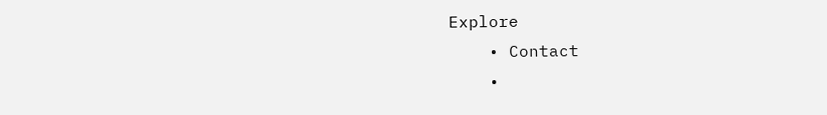Explore
    • Contact
    •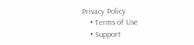Privacy Policy
    • Terms of Use
    • Support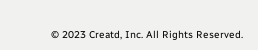© 2023 Creatd, Inc. All Rights Reserved.